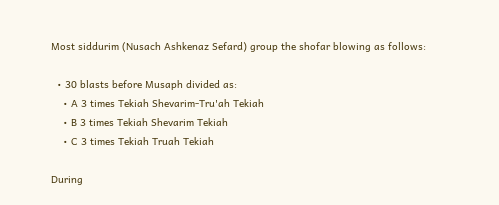Most siddurim (Nusach Ashkenaz Sefard) group the shofar blowing as follows:

  • 30 blasts before Musaph divided as:
    • A 3 times Tekiah Shevarim-Tru'ah Tekiah
    • B 3 times Tekiah Shevarim Tekiah
    • C 3 times Tekiah Truah Tekiah

During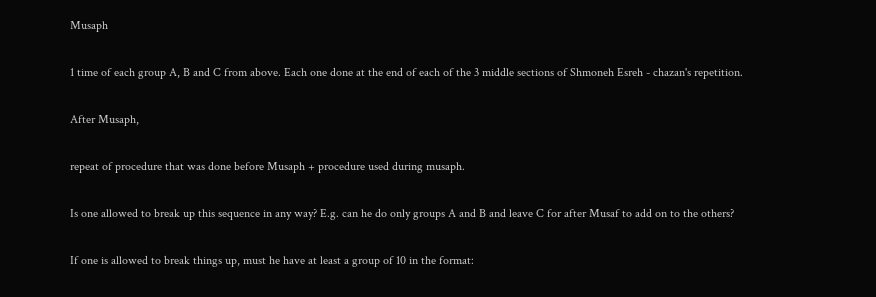Musaph

1 time of each group A, B and C from above. Each one done at the end of each of the 3 middle sections of Shmoneh Esreh - chazan's repetition.

After Musaph,

repeat of procedure that was done before Musaph + procedure used during musaph.

Is one allowed to break up this sequence in any way? E.g. can he do only groups A and B and leave C for after Musaf to add on to the others?

If one is allowed to break things up, must he have at least a group of 10 in the format: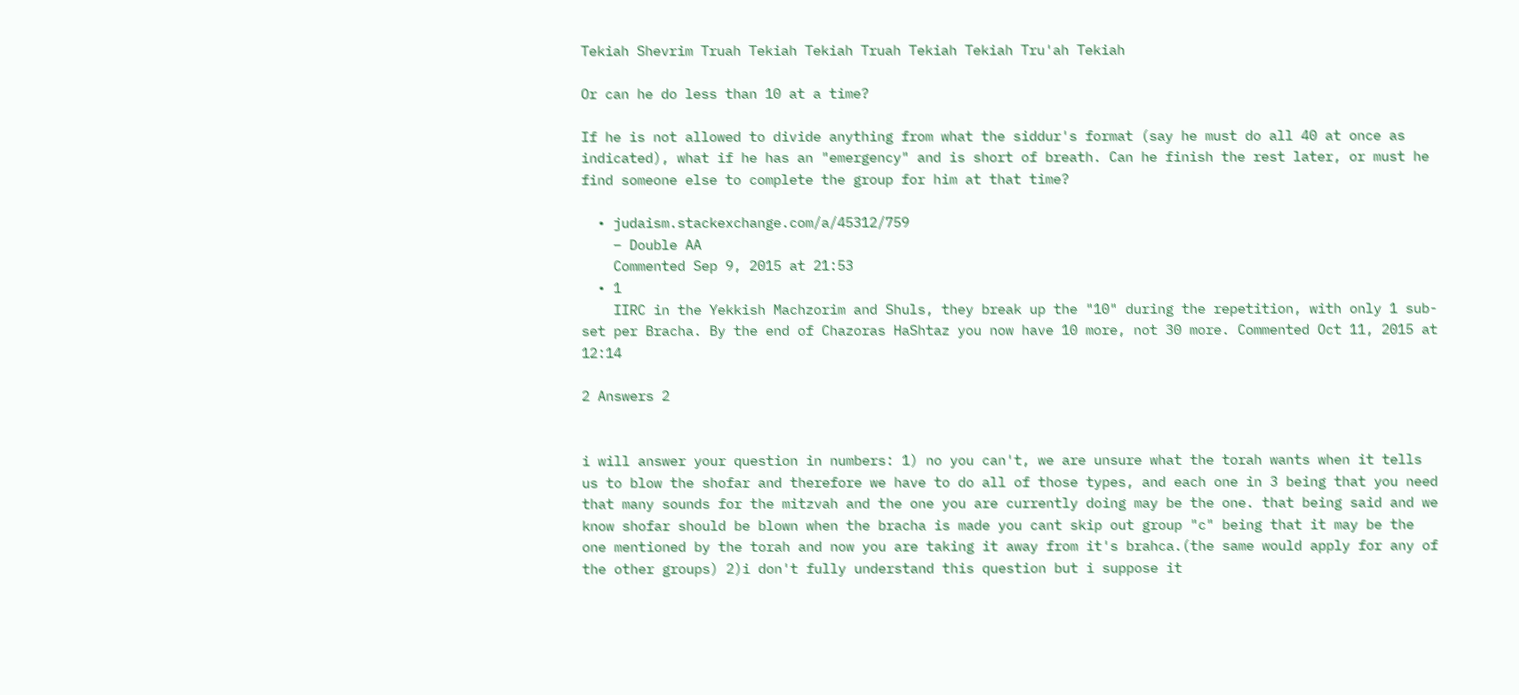Tekiah Shevrim Truah Tekiah Tekiah Truah Tekiah Tekiah Tru'ah Tekiah

Or can he do less than 10 at a time?

If he is not allowed to divide anything from what the siddur's format (say he must do all 40 at once as indicated), what if he has an "emergency" and is short of breath. Can he finish the rest later, or must he find someone else to complete the group for him at that time?

  • judaism.stackexchange.com/a/45312/759
    – Double AA
    Commented Sep 9, 2015 at 21:53
  • 1
    IIRC in the Yekkish Machzorim and Shuls, they break up the "10" during the repetition, with only 1 sub-set per Bracha. By the end of Chazoras HaShtaz you now have 10 more, not 30 more. Commented Oct 11, 2015 at 12:14

2 Answers 2


i will answer your question in numbers: 1) no you can't, we are unsure what the torah wants when it tells us to blow the shofar and therefore we have to do all of those types, and each one in 3 being that you need that many sounds for the mitzvah and the one you are currently doing may be the one. that being said and we know shofar should be blown when the bracha is made you cant skip out group "c" being that it may be the one mentioned by the torah and now you are taking it away from it's brahca.(the same would apply for any of the other groups) 2)i don't fully understand this question but i suppose it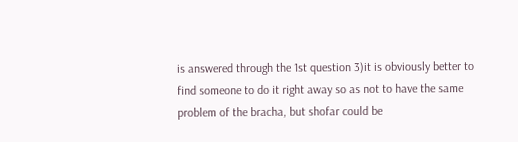is answered through the 1st question 3)it is obviously better to find someone to do it right away so as not to have the same problem of the bracha, but shofar could be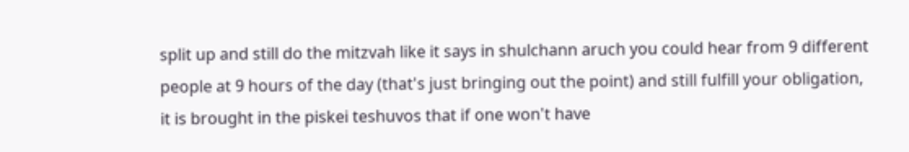split up and still do the mitzvah like it says in shulchann aruch you could hear from 9 different people at 9 hours of the day (that's just bringing out the point) and still fulfill your obligation, it is brought in the piskei teshuvos that if one won't have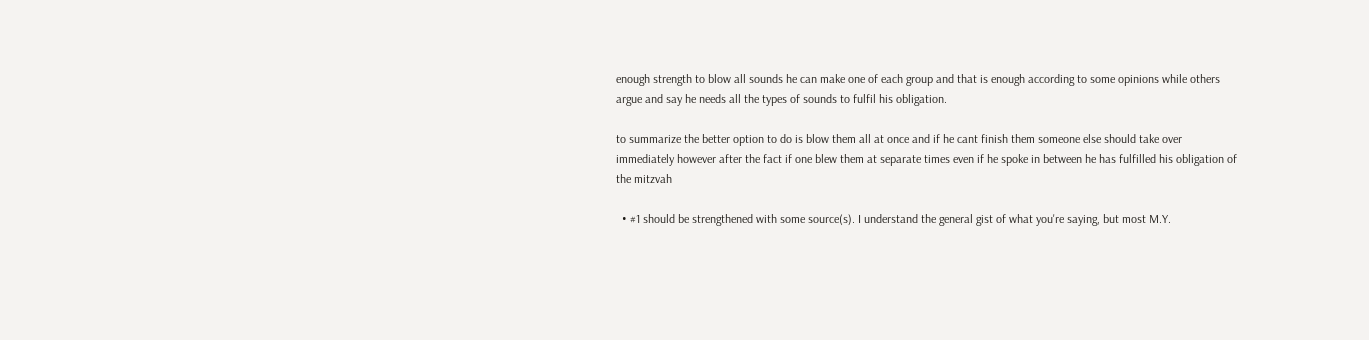enough strength to blow all sounds he can make one of each group and that is enough according to some opinions while others argue and say he needs all the types of sounds to fulfil his obligation.

to summarize the better option to do is blow them all at once and if he cant finish them someone else should take over immediately however after the fact if one blew them at separate times even if he spoke in between he has fulfilled his obligation of the mitzvah

  • #1 should be strengthened with some source(s). I understand the general gist of what you're saying, but most M.Y.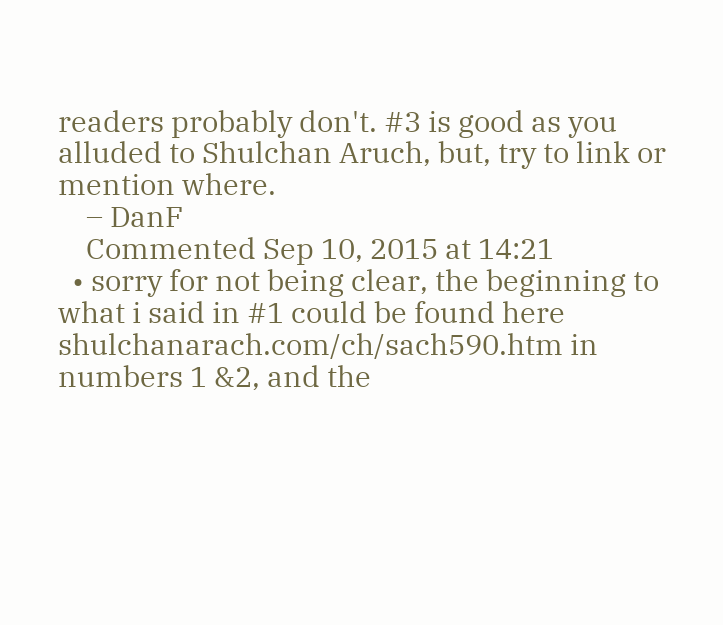readers probably don't. #3 is good as you alluded to Shulchan Aruch, but, try to link or mention where.
    – DanF
    Commented Sep 10, 2015 at 14:21
  • sorry for not being clear, the beginning to what i said in #1 could be found here shulchanarach.com/ch/sach590.htm in numbers 1 &2, and the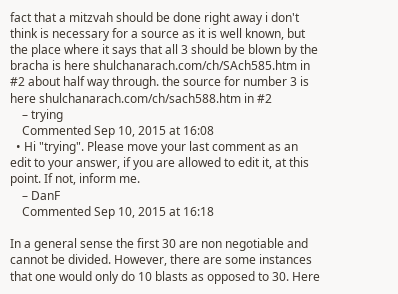fact that a mitzvah should be done right away i don't think is necessary for a source as it is well known, but the place where it says that all 3 should be blown by the bracha is here shulchanarach.com/ch/SAch585.htm in #2 about half way through. the source for number 3 is here shulchanarach.com/ch/sach588.htm in #2
    – trying
    Commented Sep 10, 2015 at 16:08
  • Hi "trying". Please move your last comment as an edit to your answer, if you are allowed to edit it, at this point. If not, inform me.
    – DanF
    Commented Sep 10, 2015 at 16:18

In a general sense the first 30 are non negotiable and cannot be divided. However, there are some instances that one would only do 10 blasts as opposed to 30. Here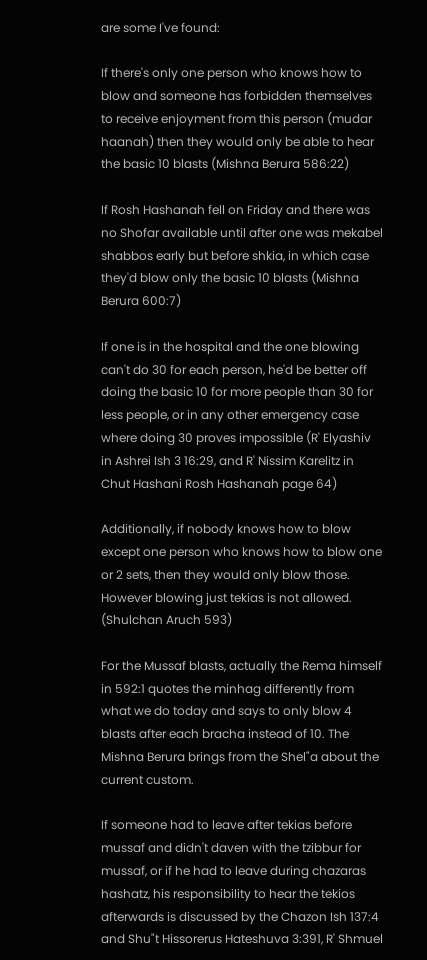are some I've found:

If there's only one person who knows how to blow and someone has forbidden themselves to receive enjoyment from this person (mudar haanah) then they would only be able to hear the basic 10 blasts (Mishna Berura 586:22)

If Rosh Hashanah fell on Friday and there was no Shofar available until after one was mekabel shabbos early but before shkia, in which case they'd blow only the basic 10 blasts (Mishna Berura 600:7)

If one is in the hospital and the one blowing can't do 30 for each person, he'd be better off doing the basic 10 for more people than 30 for less people, or in any other emergency case where doing 30 proves impossible (R' Elyashiv in Ashrei Ish 3 16:29, and R' Nissim Karelitz in Chut Hashani Rosh Hashanah page 64)

Additionally, if nobody knows how to blow except one person who knows how to blow one or 2 sets, then they would only blow those. However blowing just tekias is not allowed. (Shulchan Aruch 593)

For the Mussaf blasts, actually the Rema himself in 592:1 quotes the minhag differently from what we do today and says to only blow 4 blasts after each bracha instead of 10. The Mishna Berura brings from the Shel"a about the current custom.

If someone had to leave after tekias before mussaf and didn't daven with the tzibbur for mussaf, or if he had to leave during chazaras hashatz, his responsibility to hear the tekios afterwards is discussed by the Chazon Ish 137:4 and Shu"t Hissorerus Hateshuva 3:391, R' Shmuel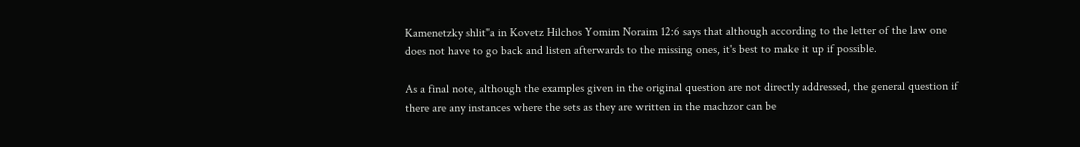Kamenetzky shlit"a in Kovetz Hilchos Yomim Noraim 12:6 says that although according to the letter of the law one does not have to go back and listen afterwards to the missing ones, it's best to make it up if possible.

As a final note, although the examples given in the original question are not directly addressed, the general question if there are any instances where the sets as they are written in the machzor can be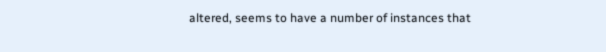altered, seems to have a number of instances that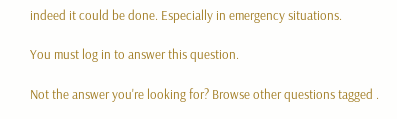indeed it could be done. Especially in emergency situations.

You must log in to answer this question.

Not the answer you're looking for? Browse other questions tagged .